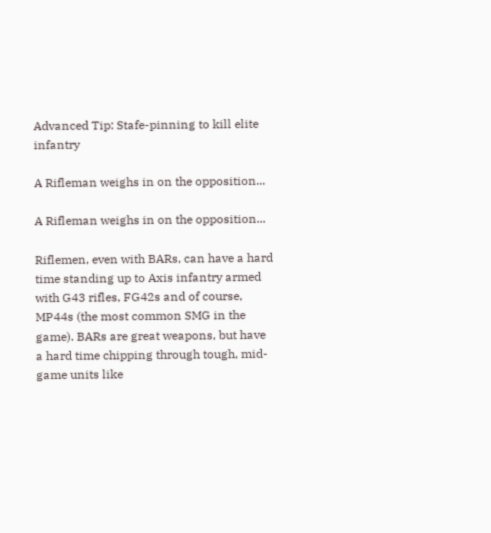Advanced Tip: Stafe-pinning to kill elite infantry

A Rifleman weighs in on the opposition...

A Rifleman weighs in on the opposition...

Riflemen, even with BARs, can have a hard time standing up to Axis infantry armed with G43 rifles, FG42s and of course, MP44s (the most common SMG in the game). BARs are great weapons, but have a hard time chipping through tough, mid-game units like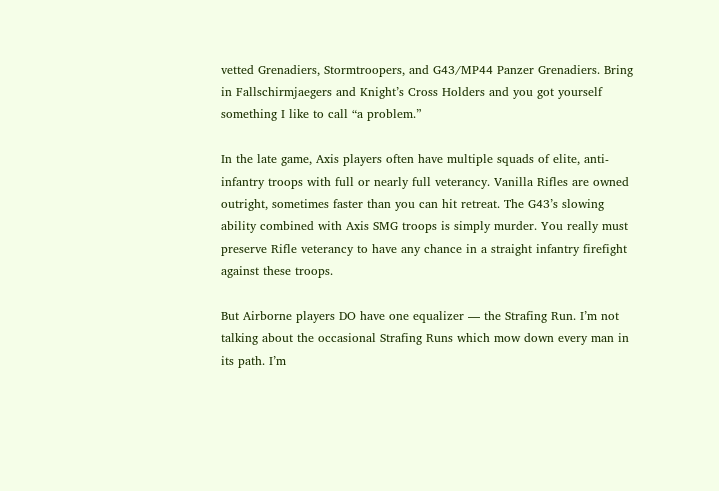vetted Grenadiers, Stormtroopers, and G43/MP44 Panzer Grenadiers. Bring in Fallschirmjaegers and Knight’s Cross Holders and you got yourself something I like to call “a problem.”

In the late game, Axis players often have multiple squads of elite, anti-infantry troops with full or nearly full veterancy. Vanilla Rifles are owned outright, sometimes faster than you can hit retreat. The G43’s slowing ability combined with Axis SMG troops is simply murder. You really must preserve Rifle veterancy to have any chance in a straight infantry firefight against these troops.

But Airborne players DO have one equalizer — the Strafing Run. I’m not talking about the occasional Strafing Runs which mow down every man in its path. I’m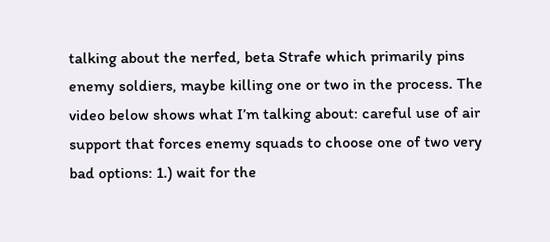talking about the nerfed, beta Strafe which primarily pins enemy soldiers, maybe killing one or two in the process. The video below shows what I’m talking about: careful use of air support that forces enemy squads to choose one of two very bad options: 1.) wait for the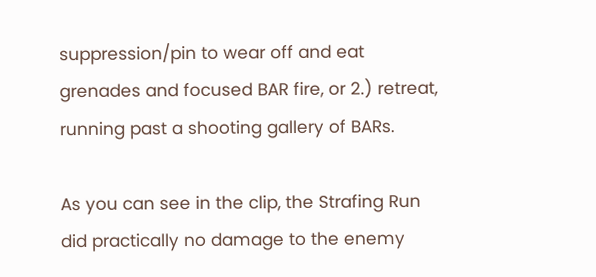suppression/pin to wear off and eat grenades and focused BAR fire, or 2.) retreat, running past a shooting gallery of BARs.

As you can see in the clip, the Strafing Run did practically no damage to the enemy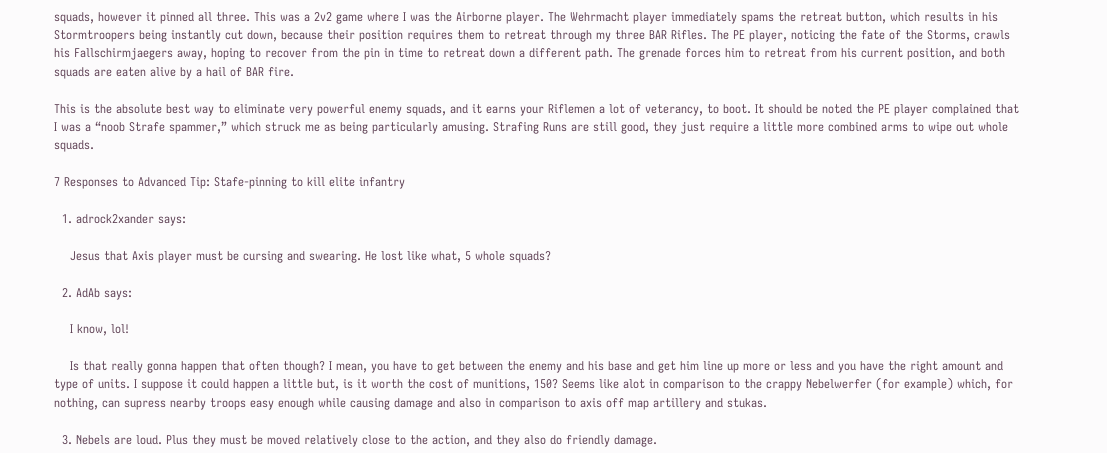squads, however it pinned all three. This was a 2v2 game where I was the Airborne player. The Wehrmacht player immediately spams the retreat button, which results in his Stormtroopers being instantly cut down, because their position requires them to retreat through my three BAR Rifles. The PE player, noticing the fate of the Storms, crawls his Fallschirmjaegers away, hoping to recover from the pin in time to retreat down a different path. The grenade forces him to retreat from his current position, and both squads are eaten alive by a hail of BAR fire.

This is the absolute best way to eliminate very powerful enemy squads, and it earns your Riflemen a lot of veterancy, to boot. It should be noted the PE player complained that I was a “noob Strafe spammer,” which struck me as being particularly amusing. Strafing Runs are still good, they just require a little more combined arms to wipe out whole squads.

7 Responses to Advanced Tip: Stafe-pinning to kill elite infantry

  1. adrock2xander says:

    Jesus that Axis player must be cursing and swearing. He lost like what, 5 whole squads?

  2. AdAb says:

    I know, lol!

    Is that really gonna happen that often though? I mean, you have to get between the enemy and his base and get him line up more or less and you have the right amount and type of units. I suppose it could happen a little but, is it worth the cost of munitions, 150? Seems like alot in comparison to the crappy Nebelwerfer (for example) which, for nothing, can supress nearby troops easy enough while causing damage and also in comparison to axis off map artillery and stukas.

  3. Nebels are loud. Plus they must be moved relatively close to the action, and they also do friendly damage.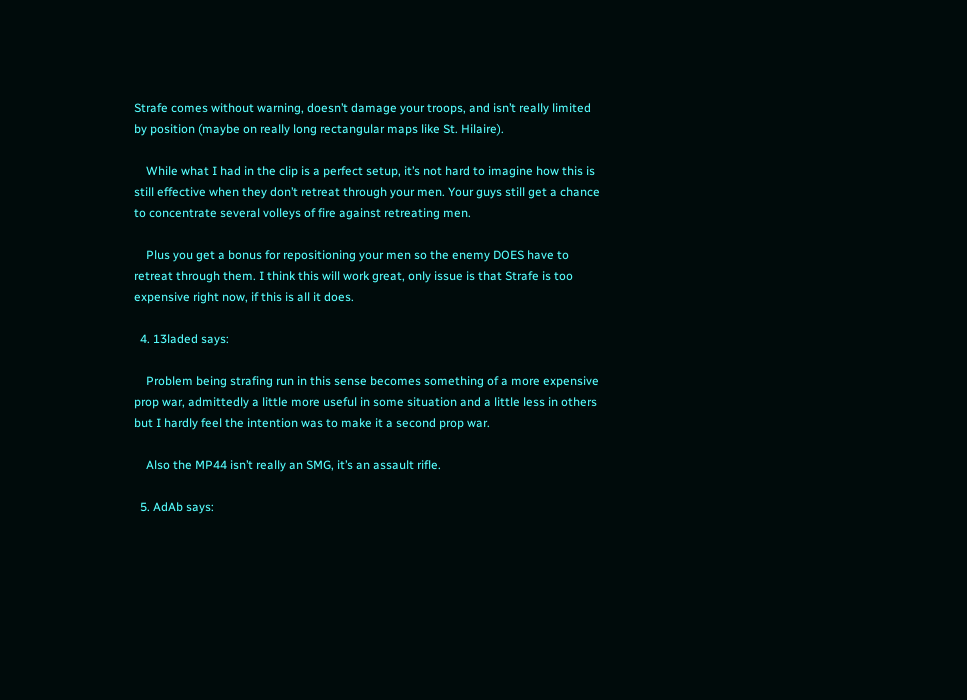Strafe comes without warning, doesn’t damage your troops, and isn’t really limited by position (maybe on really long rectangular maps like St. Hilaire).

    While what I had in the clip is a perfect setup, it’s not hard to imagine how this is still effective when they don’t retreat through your men. Your guys still get a chance to concentrate several volleys of fire against retreating men.

    Plus you get a bonus for repositioning your men so the enemy DOES have to retreat through them. I think this will work great, only issue is that Strafe is too expensive right now, if this is all it does.

  4. 13laded says:

    Problem being strafing run in this sense becomes something of a more expensive prop war, admittedly a little more useful in some situation and a little less in others but I hardly feel the intention was to make it a second prop war.

    Also the MP44 isn’t really an SMG, it’s an assault rifle.

  5. AdAb says: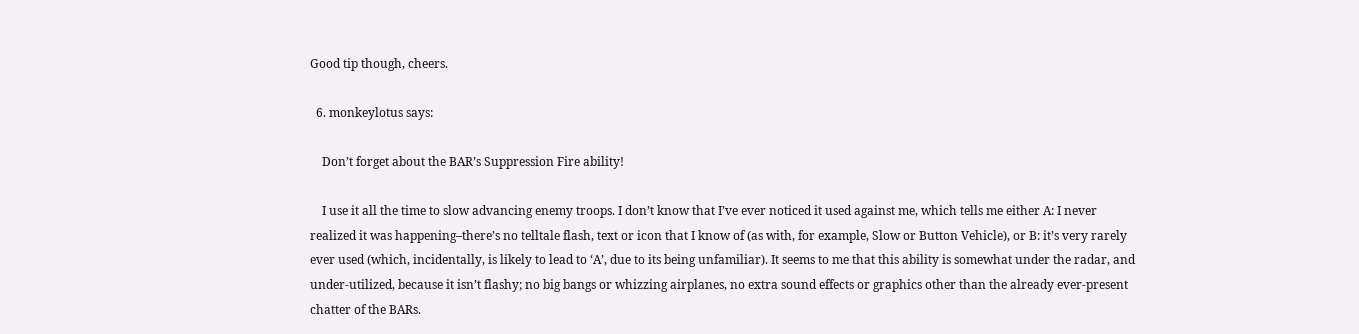Good tip though, cheers.

  6. monkeylotus says:

    Don’t forget about the BAR’s Suppression Fire ability!

    I use it all the time to slow advancing enemy troops. I don’t know that I’ve ever noticed it used against me, which tells me either A: I never realized it was happening–there’s no telltale flash, text or icon that I know of (as with, for example, Slow or Button Vehicle), or B: it’s very rarely ever used (which, incidentally, is likely to lead to ‘A’, due to its being unfamiliar). It seems to me that this ability is somewhat under the radar, and under-utilized, because it isn’t flashy; no big bangs or whizzing airplanes, no extra sound effects or graphics other than the already ever-present chatter of the BARs.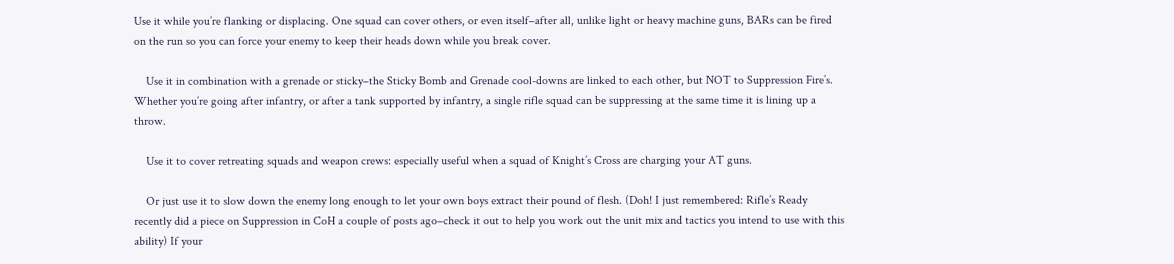Use it while you’re flanking or displacing. One squad can cover others, or even itself–after all, unlike light or heavy machine guns, BARs can be fired on the run so you can force your enemy to keep their heads down while you break cover.

    Use it in combination with a grenade or sticky–the Sticky Bomb and Grenade cool-downs are linked to each other, but NOT to Suppression Fire’s. Whether you’re going after infantry, or after a tank supported by infantry, a single rifle squad can be suppressing at the same time it is lining up a throw.

    Use it to cover retreating squads and weapon crews: especially useful when a squad of Knight’s Cross are charging your AT guns.

    Or just use it to slow down the enemy long enough to let your own boys extract their pound of flesh. (Doh! I just remembered: Rifle’s Ready recently did a piece on Suppression in CoH a couple of posts ago–check it out to help you work out the unit mix and tactics you intend to use with this ability) If your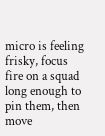micro is feeling frisky, focus fire on a squad long enough to pin them, then move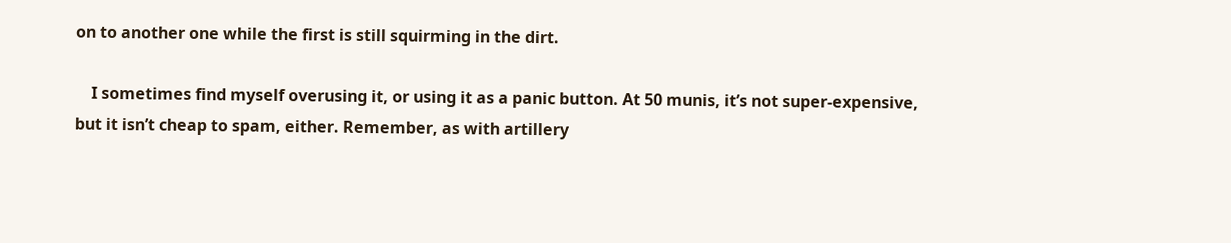on to another one while the first is still squirming in the dirt.

    I sometimes find myself overusing it, or using it as a panic button. At 50 munis, it’s not super-expensive, but it isn’t cheap to spam, either. Remember, as with artillery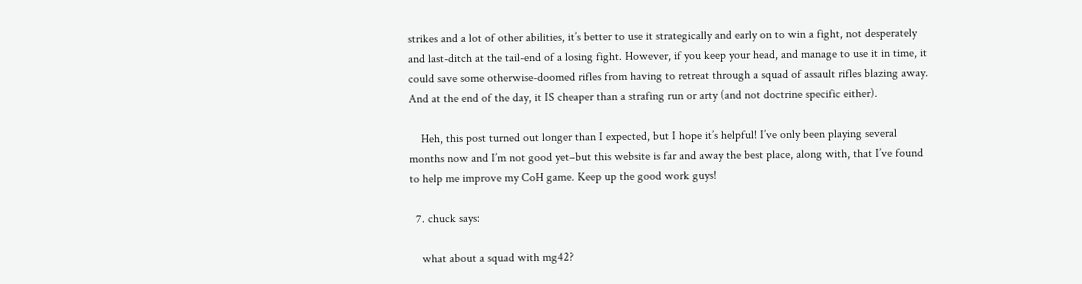strikes and a lot of other abilities, it’s better to use it strategically and early on to win a fight, not desperately and last-ditch at the tail-end of a losing fight. However, if you keep your head, and manage to use it in time, it could save some otherwise-doomed rifles from having to retreat through a squad of assault rifles blazing away. And at the end of the day, it IS cheaper than a strafing run or arty (and not doctrine specific either).

    Heh, this post turned out longer than I expected, but I hope it’s helpful! I’ve only been playing several months now and I’m not good yet–but this website is far and away the best place, along with, that I’ve found to help me improve my CoH game. Keep up the good work guys!

  7. chuck says:

    what about a squad with mg42?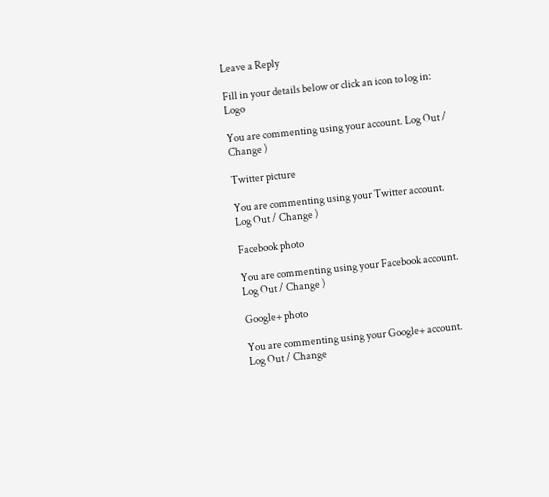Leave a Reply

Fill in your details below or click an icon to log in: Logo

You are commenting using your account. Log Out / Change )

Twitter picture

You are commenting using your Twitter account. Log Out / Change )

Facebook photo

You are commenting using your Facebook account. Log Out / Change )

Google+ photo

You are commenting using your Google+ account. Log Out / Change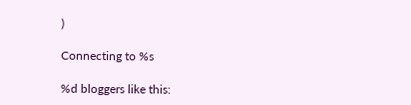)

Connecting to %s

%d bloggers like this: